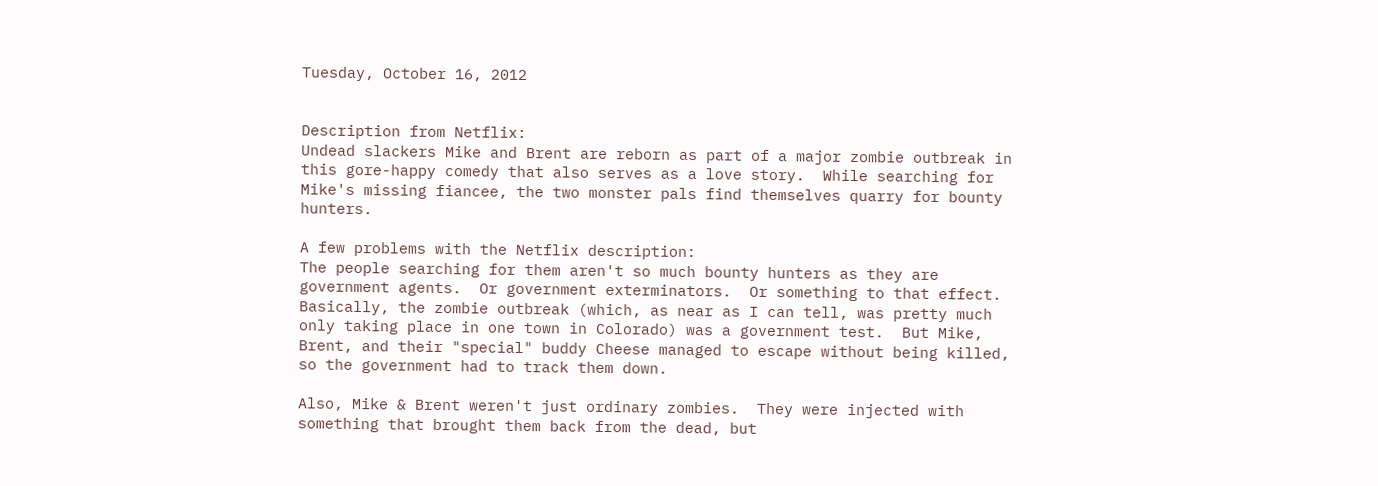Tuesday, October 16, 2012


Description from Netflix:
Undead slackers Mike and Brent are reborn as part of a major zombie outbreak in this gore-happy comedy that also serves as a love story.  While searching for Mike's missing fiancee, the two monster pals find themselves quarry for bounty hunters.

A few problems with the Netflix description:
The people searching for them aren't so much bounty hunters as they are government agents.  Or government exterminators.  Or something to that effect.  Basically, the zombie outbreak (which, as near as I can tell, was pretty much only taking place in one town in Colorado) was a government test.  But Mike, Brent, and their "special" buddy Cheese managed to escape without being killed, so the government had to track them down.

Also, Mike & Brent weren't just ordinary zombies.  They were injected with something that brought them back from the dead, but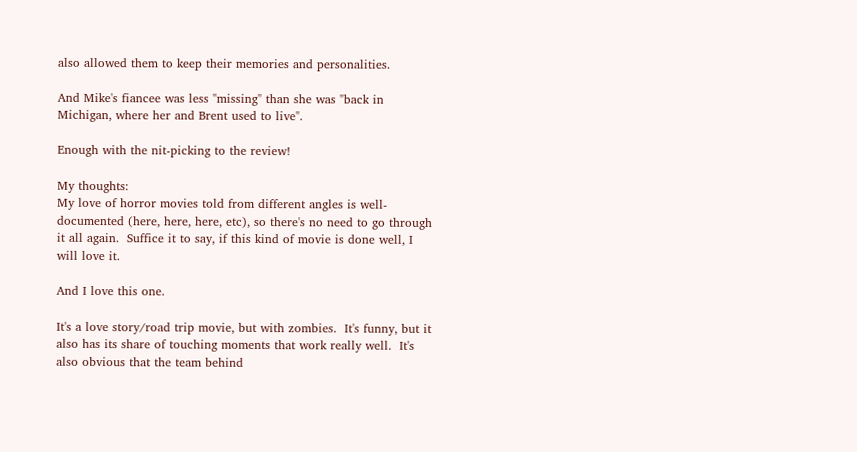also allowed them to keep their memories and personalities.

And Mike's fiancee was less "missing" than she was "back in Michigan, where her and Brent used to live".

Enough with the nit-picking to the review!

My thoughts:
My love of horror movies told from different angles is well-documented (here, here, here, etc), so there's no need to go through it all again.  Suffice it to say, if this kind of movie is done well, I will love it.

And I love this one.

It's a love story/road trip movie, but with zombies.  It's funny, but it also has its share of touching moments that work really well.  It's also obvious that the team behind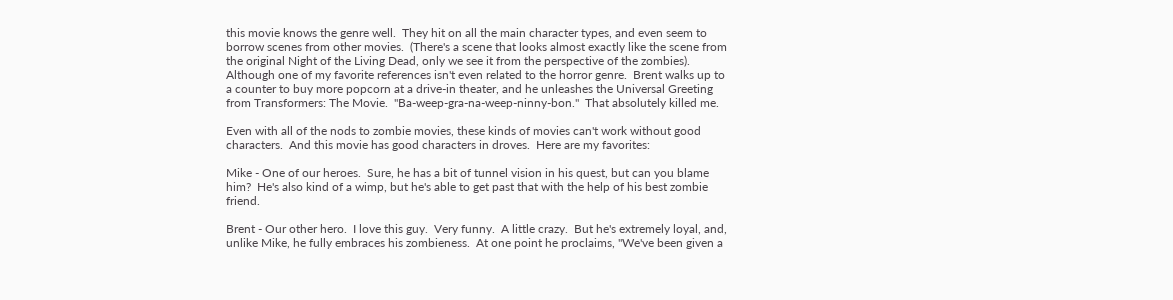this movie knows the genre well.  They hit on all the main character types, and even seem to borrow scenes from other movies.  (There's a scene that looks almost exactly like the scene from the original Night of the Living Dead, only we see it from the perspective of the zombies).
Although one of my favorite references isn't even related to the horror genre.  Brent walks up to a counter to buy more popcorn at a drive-in theater, and he unleashes the Universal Greeting from Transformers: The Movie.  "Ba-weep-gra-na-weep-ninny-bon."  That absolutely killed me.

Even with all of the nods to zombie movies, these kinds of movies can't work without good characters.  And this movie has good characters in droves.  Here are my favorites:

Mike - One of our heroes.  Sure, he has a bit of tunnel vision in his quest, but can you blame him?  He's also kind of a wimp, but he's able to get past that with the help of his best zombie friend.

Brent - Our other hero.  I love this guy.  Very funny.  A little crazy.  But he's extremely loyal, and, unlike Mike, he fully embraces his zombieness.  At one point he proclaims, "We've been given a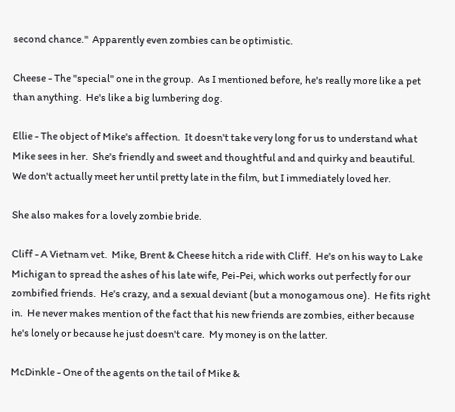second chance."  Apparently even zombies can be optimistic.

Cheese - The "special" one in the group.  As I mentioned before, he's really more like a pet than anything.  He's like a big lumbering dog.

Ellie - The object of Mike's affection.  It doesn't take very long for us to understand what Mike sees in her.  She's friendly and sweet and thoughtful and and quirky and beautiful.  We don't actually meet her until pretty late in the film, but I immediately loved her.

She also makes for a lovely zombie bride.

Cliff - A Vietnam vet.  Mike, Brent & Cheese hitch a ride with Cliff.  He's on his way to Lake Michigan to spread the ashes of his late wife, Pei-Pei, which works out perfectly for our zombified friends.  He's crazy, and a sexual deviant (but a monogamous one).  He fits right in.  He never makes mention of the fact that his new friends are zombies, either because he's lonely or because he just doesn't care.  My money is on the latter.

McDinkle - One of the agents on the tail of Mike &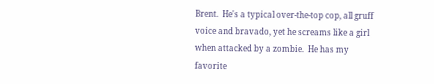Brent.  He's a typical over-the-top cop, all gruff voice and bravado, yet he screams like a girl when attacked by a zombie.  He has my favorite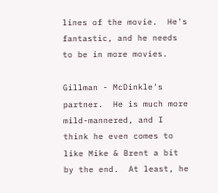lines of the movie.  He's fantastic, and he needs to be in more movies.

Gillman - McDinkle's partner.  He is much more mild-mannered, and I think he even comes to like Mike & Brent a bit by the end.  At least, he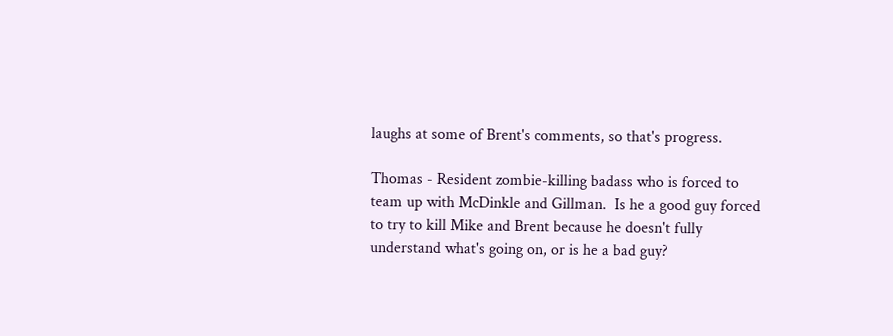laughs at some of Brent's comments, so that's progress.

Thomas - Resident zombie-killing badass who is forced to team up with McDinkle and Gillman.  Is he a good guy forced to try to kill Mike and Brent because he doesn't fully understand what's going on, or is he a bad guy?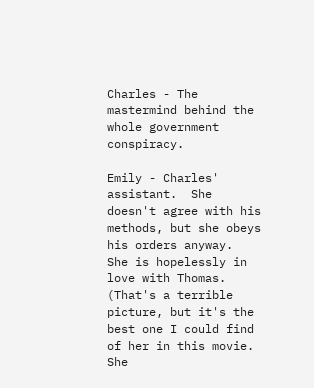Charles - The mastermind behind the whole government conspiracy.

Emily - Charles' assistant.  She doesn't agree with his methods, but she obeys his orders anyway.  She is hopelessly in love with Thomas.  (That's a terrible picture, but it's the best one I could find of her in this movie.  She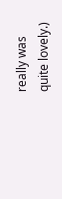really was quite lovely.)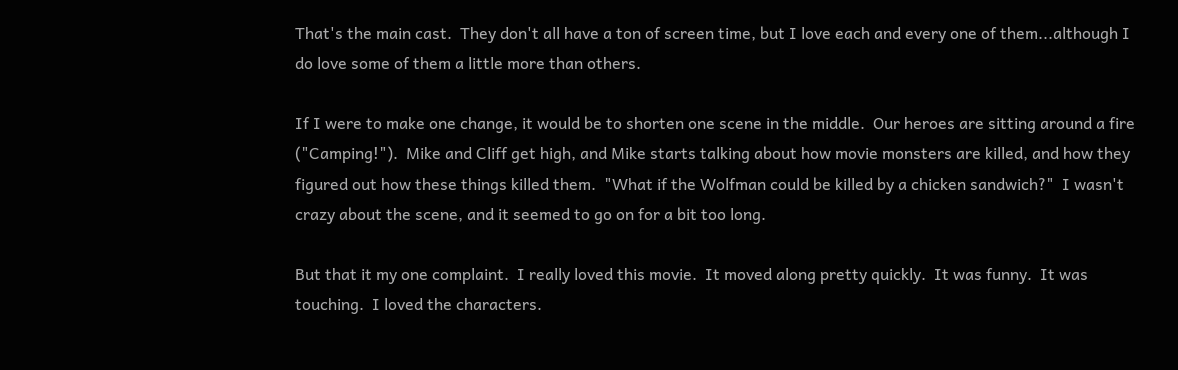That's the main cast.  They don't all have a ton of screen time, but I love each and every one of them...although I do love some of them a little more than others.

If I were to make one change, it would be to shorten one scene in the middle.  Our heroes are sitting around a fire ("Camping!").  Mike and Cliff get high, and Mike starts talking about how movie monsters are killed, and how they figured out how these things killed them.  "What if the Wolfman could be killed by a chicken sandwich?"  I wasn't crazy about the scene, and it seemed to go on for a bit too long.

But that it my one complaint.  I really loved this movie.  It moved along pretty quickly.  It was funny.  It was touching.  I loved the characters.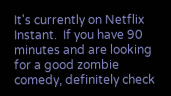It's currently on Netflix Instant.  If you have 90 minutes and are looking for a good zombie comedy, definitely check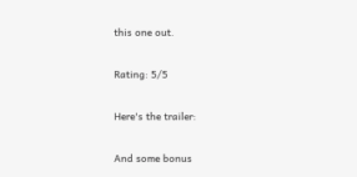this one out.

Rating: 5/5

Here's the trailer:

And some bonus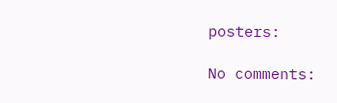posters:

No comments: